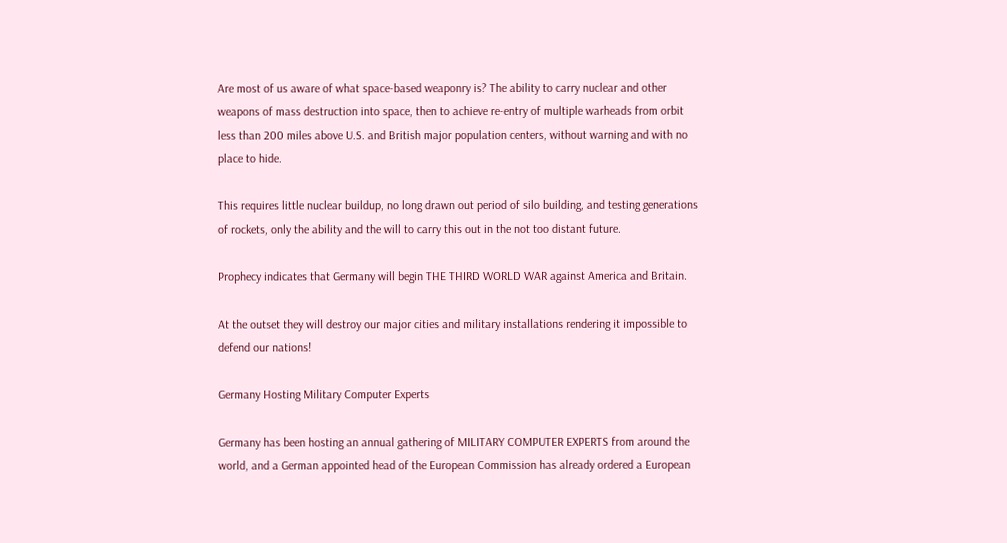Are most of us aware of what space-based weaponry is? The ability to carry nuclear and other weapons of mass destruction into space, then to achieve re-entry of multiple warheads from orbit less than 200 miles above U.S. and British major population centers, without warning and with no place to hide.

This requires little nuclear buildup, no long drawn out period of silo building, and testing generations of rockets, only the ability and the will to carry this out in the not too distant future.

Prophecy indicates that Germany will begin THE THIRD WORLD WAR against America and Britain.

At the outset they will destroy our major cities and military installations rendering it impossible to defend our nations!

Germany Hosting Military Computer Experts

Germany has been hosting an annual gathering of MILITARY COMPUTER EXPERTS from around the world, and a German appointed head of the European Commission has already ordered a European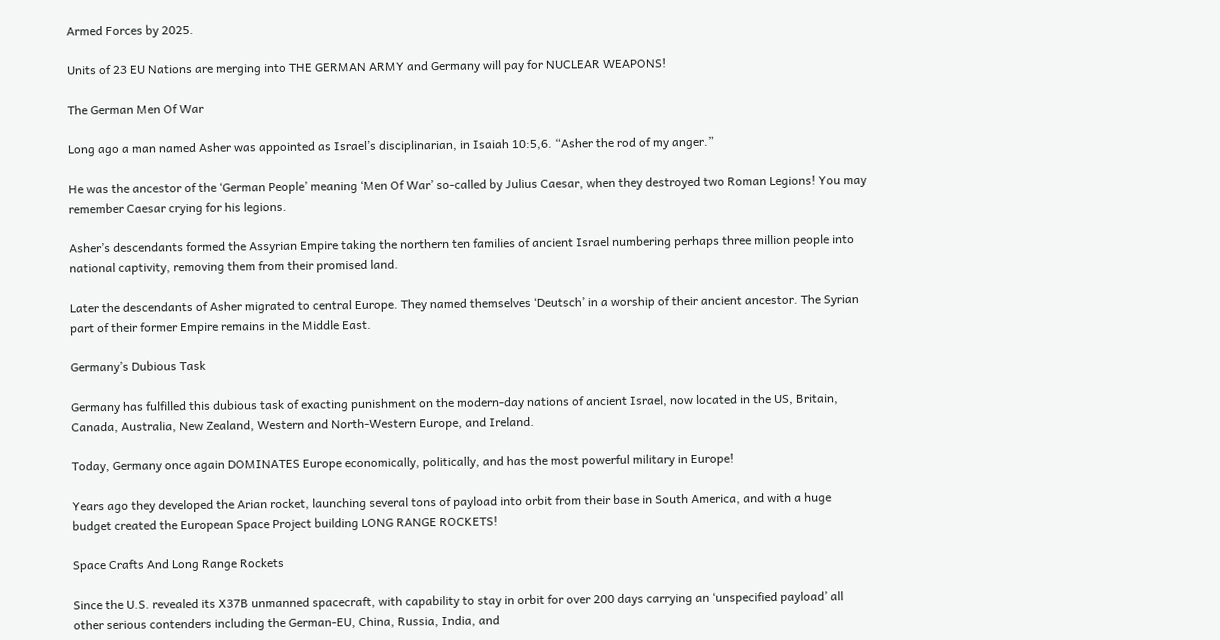Armed Forces by 2025.

Units of 23 EU Nations are merging into THE GERMAN ARMY and Germany will pay for NUCLEAR WEAPONS!

The German Men Of War

Long ago a man named Asher was appointed as Israel’s disciplinarian, in Isaiah 10:5,6. “Asher the rod of my anger.”

He was the ancestor of the ‘German People’ meaning ‘Men Of War’ so-called by Julius Caesar, when they destroyed two Roman Legions! You may remember Caesar crying for his legions.

Asher’s descendants formed the Assyrian Empire taking the northern ten families of ancient Israel numbering perhaps three million people into national captivity, removing them from their promised land.

Later the descendants of Asher migrated to central Europe. They named themselves ‘Deutsch’ in a worship of their ancient ancestor. The Syrian part of their former Empire remains in the Middle East.

Germany’s Dubious Task

Germany has fulfilled this dubious task of exacting punishment on the modern-day nations of ancient Israel, now located in the US, Britain, Canada, Australia, New Zealand, Western and North-Western Europe, and Ireland.

Today, Germany once again DOMINATES Europe economically, politically, and has the most powerful military in Europe!

Years ago they developed the Arian rocket, launching several tons of payload into orbit from their base in South America, and with a huge budget created the European Space Project building LONG RANGE ROCKETS!

Space Crafts And Long Range Rockets

Since the U.S. revealed its X37B unmanned spacecraft, with capability to stay in orbit for over 200 days carrying an ‘unspecified payload’ all other serious contenders including the German-EU, China, Russia, India, and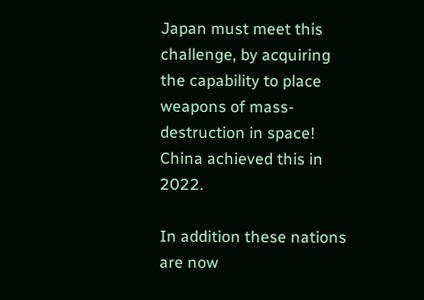Japan must meet this challenge, by acquiring the capability to place weapons of mass-destruction in space! China achieved this in 2022.

In addition these nations are now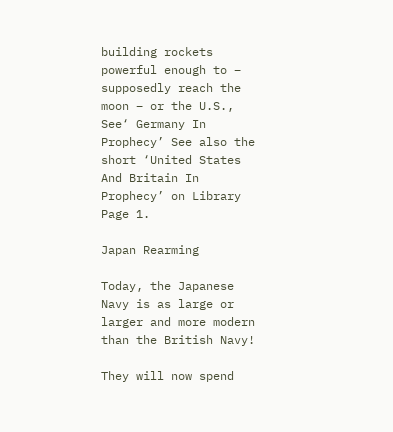building rockets powerful enough to – supposedly reach the moon – or the U.S., See‘ Germany In Prophecy’ See also the short ‘United States And Britain In Prophecy’ on Library Page 1.

Japan Rearming

Today, the Japanese Navy is as large or larger and more modern than the British Navy!

They will now spend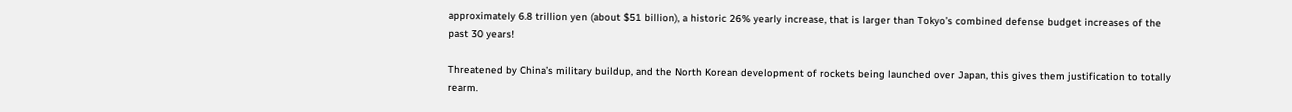approximately 6.8 trillion yen (about $51 billion), a historic 26% yearly increase, that is larger than Tokyo’s combined defense budget increases of the past 30 years!

Threatened by China’s military buildup, and the North Korean development of rockets being launched over Japan, this gives them justification to totally rearm.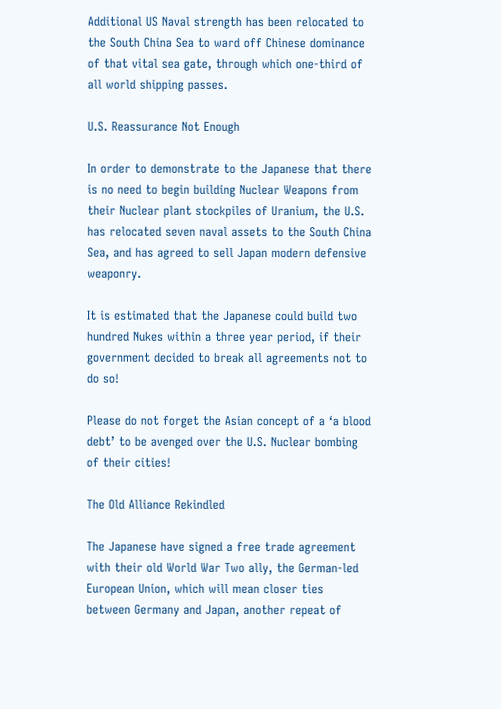Additional US Naval strength has been relocated to the South China Sea to ward off Chinese dominance of that vital sea gate, through which one-third of all world shipping passes.

U.S. Reassurance Not Enough

In order to demonstrate to the Japanese that there is no need to begin building Nuclear Weapons from their Nuclear plant stockpiles of Uranium, the U.S. has relocated seven naval assets to the South China Sea, and has agreed to sell Japan modern defensive weaponry.

It is estimated that the Japanese could build two hundred Nukes within a three year period, if their government decided to break all agreements not to do so!

Please do not forget the Asian concept of a ‘a blood debt’ to be avenged over the U.S. Nuclear bombing of their cities!

The Old Alliance Rekindled

The Japanese have signed a free trade agreement with their old World War Two ally, the German-led European Union, which will mean closer ties between Germany and Japan, another repeat of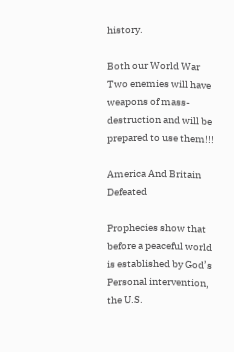history.

Both our World War Two enemies will have weapons of mass-destruction and will be prepared to use them!!!

America And Britain Defeated

Prophecies show that before a peaceful world is established by God’s Personal intervention, the U.S.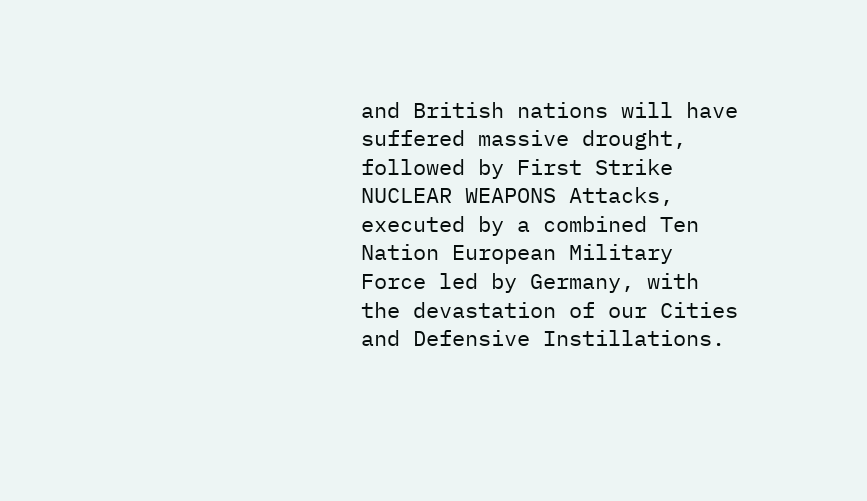and British nations will have suffered massive drought, followed by First Strike NUCLEAR WEAPONS Attacks, executed by a combined Ten Nation European Military Force led by Germany, with the devastation of our Cities and Defensive Instillations.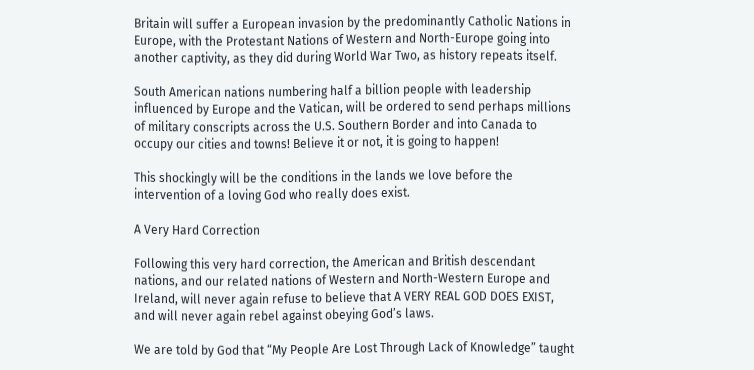Britain will suffer a European invasion by the predominantly Catholic Nations in Europe, with the Protestant Nations of Western and North-Europe going into another captivity, as they did during World War Two, as history repeats itself.

South American nations numbering half a billion people with leadership influenced by Europe and the Vatican, will be ordered to send perhaps millions of military conscripts across the U.S. Southern Border and into Canada to occupy our cities and towns! Believe it or not, it is going to happen!

This shockingly will be the conditions in the lands we love before the intervention of a loving God who really does exist.

A Very Hard Correction

Following this very hard correction, the American and British descendant nations, and our related nations of Western and North-Western Europe and Ireland, will never again refuse to believe that A VERY REAL GOD DOES EXIST, and will never again rebel against obeying God’s laws.

We are told by God that “My People Are Lost Through Lack of Knowledge” taught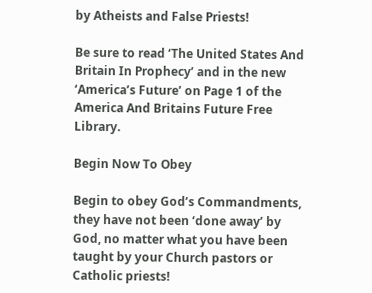by Atheists and False Priests!

Be sure to read ‘The United States And Britain In Prophecy’ and in the new ‘America’s Future’ on Page 1 of the America And Britains Future Free Library.

Begin Now To Obey

Begin to obey God’s Commandments, they have not been ‘done away’ by God, no matter what you have been taught by your Church pastors or Catholic priests!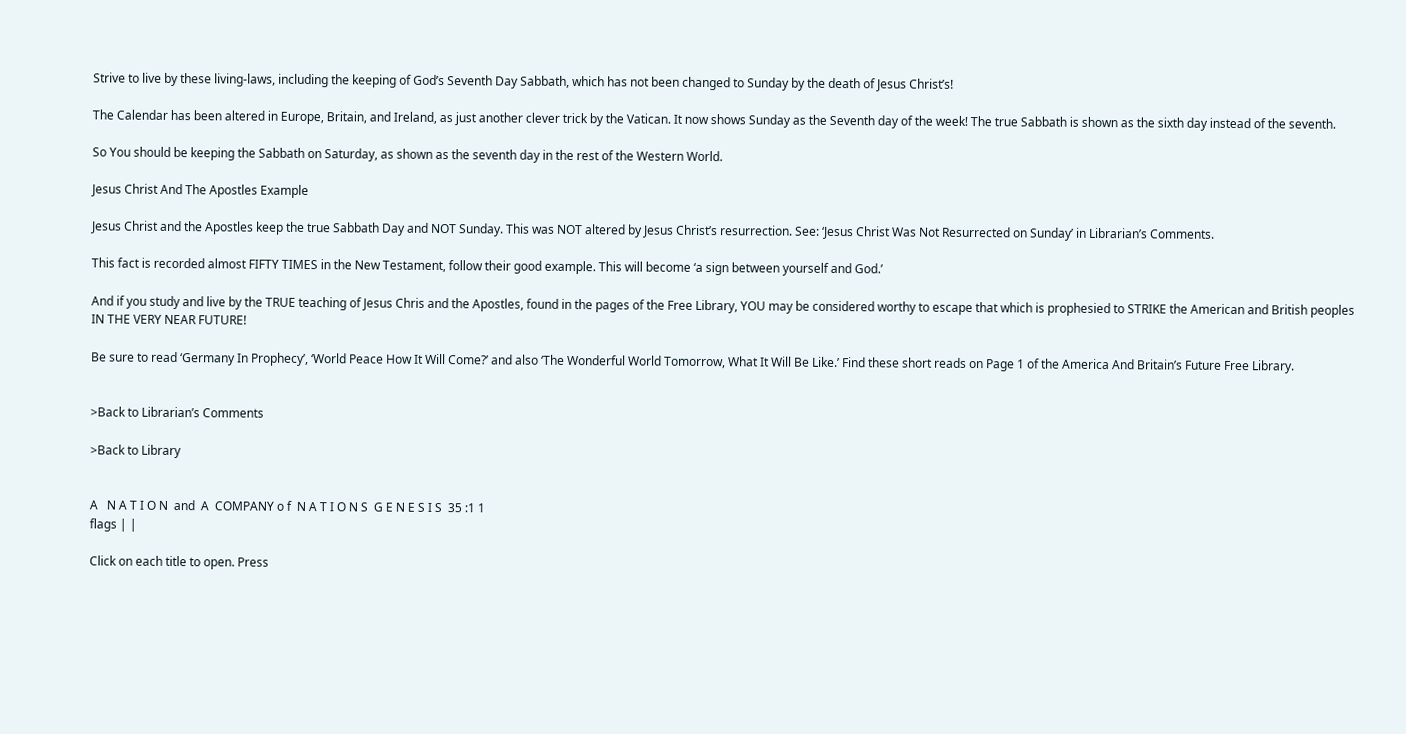Strive to live by these living-laws, including the keeping of God’s Seventh Day Sabbath, which has not been changed to Sunday by the death of Jesus Christ’s!

The Calendar has been altered in Europe, Britain, and Ireland, as just another clever trick by the Vatican. It now shows Sunday as the Seventh day of the week! The true Sabbath is shown as the sixth day instead of the seventh.

So You should be keeping the Sabbath on Saturday, as shown as the seventh day in the rest of the Western World.

Jesus Christ And The Apostles Example

Jesus Christ and the Apostles keep the true Sabbath Day and NOT Sunday. This was NOT altered by Jesus Christ’s resurrection. See: ‘Jesus Christ Was Not Resurrected on Sunday’ in Librarian’s Comments.

This fact is recorded almost FIFTY TIMES in the New Testament, follow their good example. This will become ‘a sign between yourself and God.’

And if you study and live by the TRUE teaching of Jesus Chris and the Apostles, found in the pages of the Free Library, YOU may be considered worthy to escape that which is prophesied to STRIKE the American and British peoples IN THE VERY NEAR FUTURE!

Be sure to read ‘Germany In Prophecy’, ‘World Peace How It Will Come?’ and also ‘The Wonderful World Tomorrow, What It Will Be Like.’ Find these short reads on Page 1 of the America And Britain’s Future Free Library.


>Back to Librarian’s Comments

>Back to Library


A   N A T I O N  and  A  COMPANY o f  N A T I O N S  G E N E S I S  35 :1 1
flags | |

Click on each title to open. Press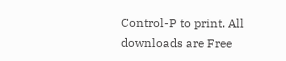Control-P to print. All downloads are Free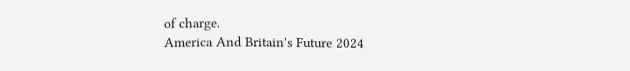of charge.
America And Britain's Future 2024